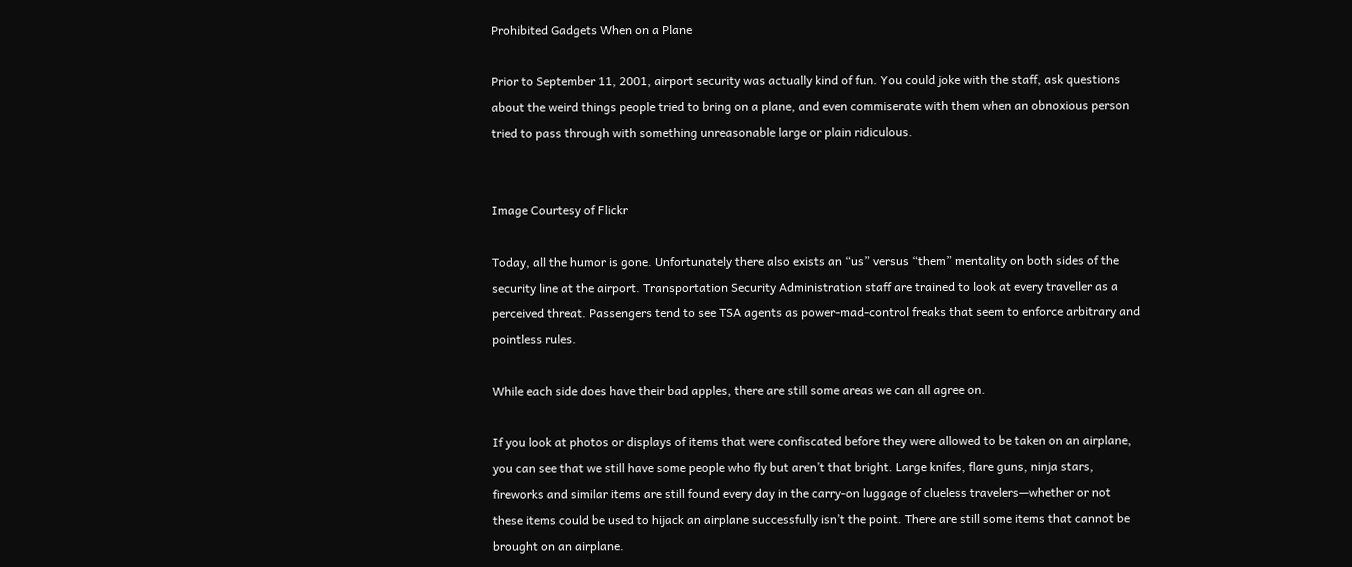Prohibited Gadgets When on a Plane

Prior to September 11, 2001, airport security was actually kind of fun. You could joke with the staff, ask questions about the weird things people tried to bring on a plane, and even commiserate with them when an obnoxious person tried to pass through with something unreasonable large or plain ridiculous.


Image Courtesy of Flickr

Today, all the humor is gone. Unfortunately there also exists an “us” versus “them” mentality on both sides of the security line at the airport. Transportation Security Administration staff are trained to look at every traveller as a perceived threat. Passengers tend to see TSA agents as power-mad-control freaks that seem to enforce arbitrary and pointless rules.

While each side does have their bad apples, there are still some areas we can all agree on.

If you look at photos or displays of items that were confiscated before they were allowed to be taken on an airplane, you can see that we still have some people who fly but aren’t that bright. Large knifes, flare guns, ninja stars, fireworks and similar items are still found every day in the carry-on luggage of clueless travelers—whether or not these items could be used to hijack an airplane successfully isn’t the point. There are still some items that cannot be brought on an airplane.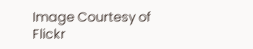Image Courtesy of Flickr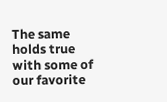The same holds true with some of our favorite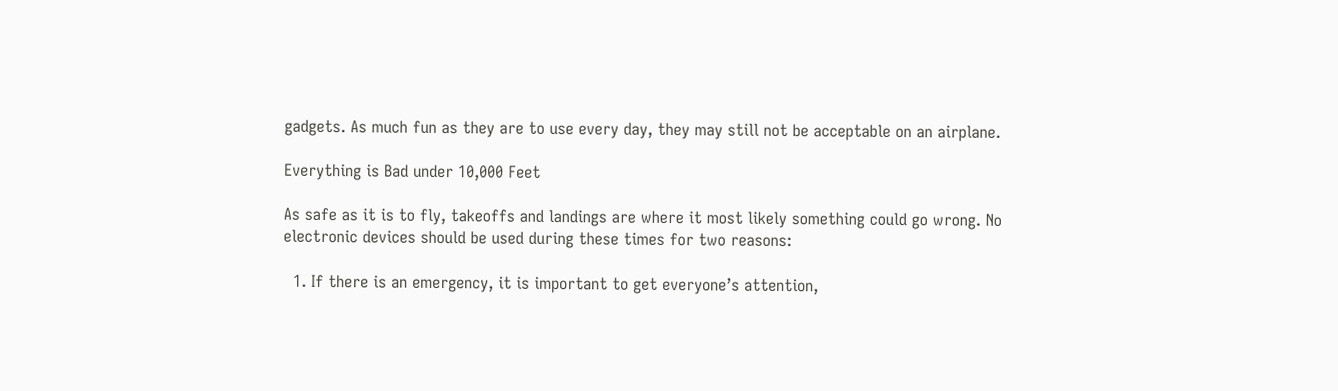gadgets. As much fun as they are to use every day, they may still not be acceptable on an airplane.

Everything is Bad under 10,000 Feet

As safe as it is to fly, takeoffs and landings are where it most likely something could go wrong. No electronic devices should be used during these times for two reasons:

  1. If there is an emergency, it is important to get everyone’s attention,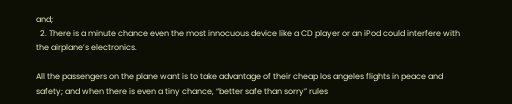and;
  2. There is a minute chance even the most innocuous device like a CD player or an iPod could interfere with the airplane’s electronics.

All the passengers on the plane want is to take advantage of their cheap los angeles flights in peace and safety; and when there is even a tiny chance, “better safe than sorry” rules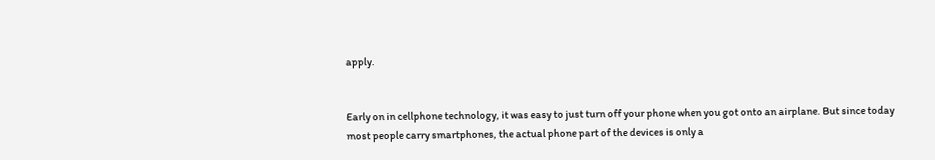apply.


Early on in cellphone technology, it was easy to just turn off your phone when you got onto an airplane. But since today most people carry smartphones, the actual phone part of the devices is only a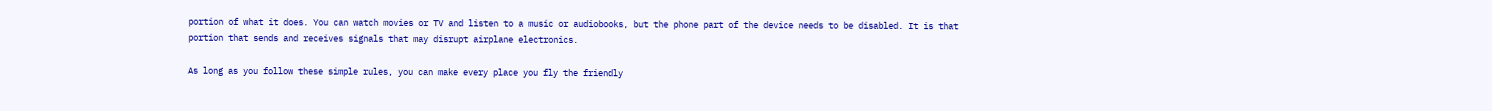portion of what it does. You can watch movies or TV and listen to a music or audiobooks, but the phone part of the device needs to be disabled. It is that portion that sends and receives signals that may disrupt airplane electronics.

As long as you follow these simple rules, you can make every place you fly the friendly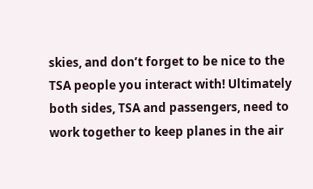skies, and don’t forget to be nice to the TSA people you interact with! Ultimately both sides, TSA and passengers, need to work together to keep planes in the air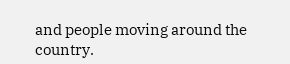and people moving around the country.